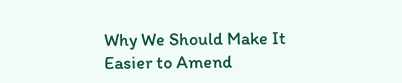Why We Should Make It Easier to Amend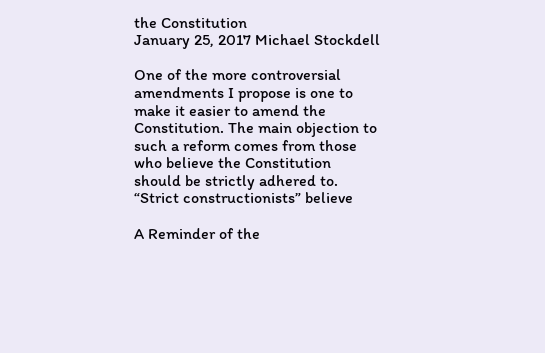the Constitution
January 25, 2017 Michael Stockdell

One of the more controversial amendments I propose is one to make it easier to amend the Constitution. The main objection to such a reform comes from those who believe the Constitution should be strictly adhered to. “Strict constructionists” believe

A Reminder of the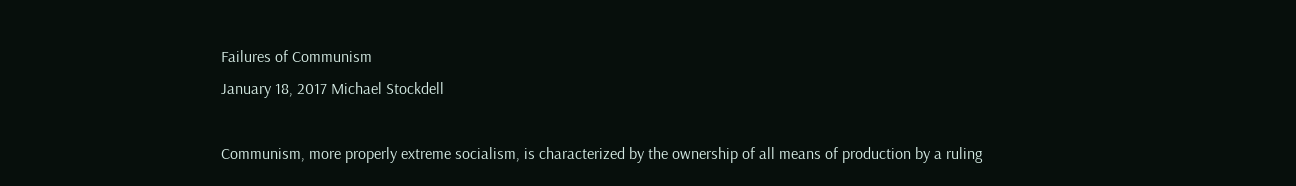Failures of Communism
January 18, 2017 Michael Stockdell

Communism, more properly extreme socialism, is characterized by the ownership of all means of production by a ruling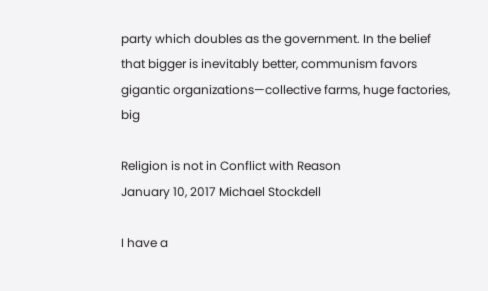party which doubles as the government. In the belief that bigger is inevitably better, communism favors gigantic organizations—collective farms, huge factories, big

Religion is not in Conflict with Reason
January 10, 2017 Michael Stockdell

I have a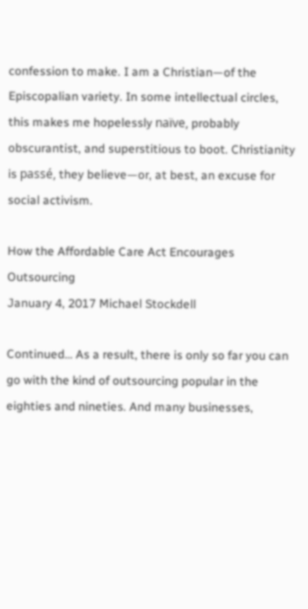confession to make. I am a Christian—of the Episcopalian variety. In some intellectual circles, this makes me hopelessly naïve, probably obscurantist, and superstitious to boot. Christianity is passé, they believe—or, at best, an excuse for social activism.

How the Affordable Care Act Encourages Outsourcing
January 4, 2017 Michael Stockdell

Continued… As a result, there is only so far you can go with the kind of outsourcing popular in the eighties and nineties. And many businesses,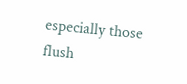especially those flush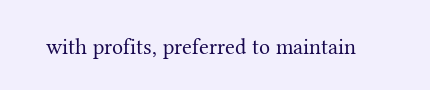with profits, preferred to maintain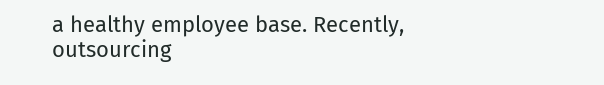a healthy employee base. Recently, outsourcing